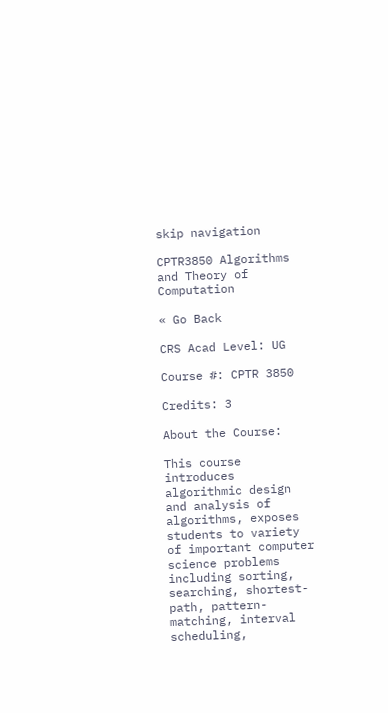skip navigation

CPTR3850 Algorithms and Theory of Computation

« Go Back

CRS Acad Level: UG

Course #: CPTR 3850

Credits: 3

About the Course:

This course introduces algorithmic design and analysis of algorithms, exposes students to variety of important computer science problems including sorting, searching, shortest-path, pattern-matching, interval scheduling,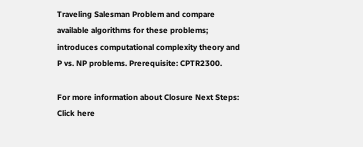Traveling Salesman Problem and compare available algorithms for these problems; introduces computational complexity theory and P vs. NP problems. Prerequisite: CPTR2300.

For more information about Closure Next Steps: Click here